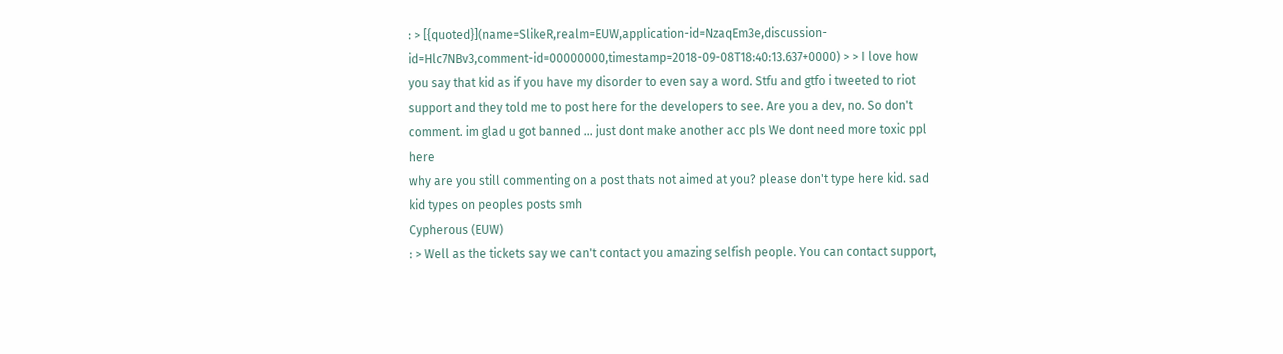: > [{quoted}](name=SlikeR,realm=EUW,application-id=NzaqEm3e,discussion-id=Hlc7NBv3,comment-id=00000000,timestamp=2018-09-08T18:40:13.637+0000) > > I love how you say that kid as if you have my disorder to even say a word. Stfu and gtfo i tweeted to riot support and they told me to post here for the developers to see. Are you a dev, no. So don't comment. im glad u got banned ... just dont make another acc pls We dont need more toxic ppl here
why are you still commenting on a post thats not aimed at you? please don't type here kid. sad kid types on peoples posts smh
Cypherous (EUW)
: > Well as the tickets say we can't contact you amazing selfish people. You can contact support,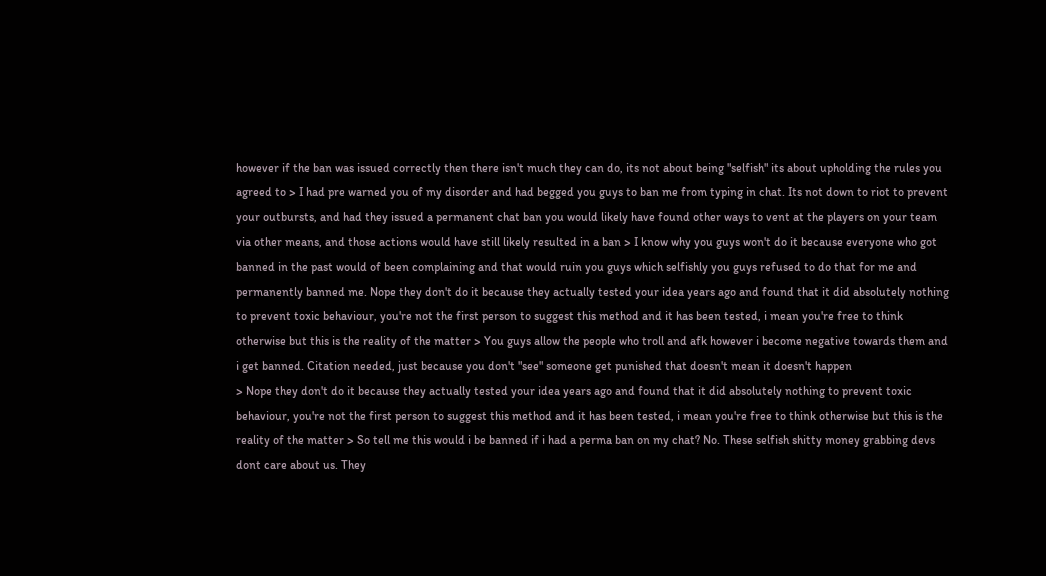however if the ban was issued correctly then there isn't much they can do, its not about being "selfish" its about upholding the rules you agreed to > I had pre warned you of my disorder and had begged you guys to ban me from typing in chat. Its not down to riot to prevent your outbursts, and had they issued a permanent chat ban you would likely have found other ways to vent at the players on your team via other means, and those actions would have still likely resulted in a ban > I know why you guys won't do it because everyone who got banned in the past would of been complaining and that would ruin you guys which selfishly you guys refused to do that for me and permanently banned me. Nope they don't do it because they actually tested your idea years ago and found that it did absolutely nothing to prevent toxic behaviour, you're not the first person to suggest this method and it has been tested, i mean you're free to think otherwise but this is the reality of the matter > You guys allow the people who troll and afk however i become negative towards them and i get banned. Citation needed, just because you don't "see" someone get punished that doesn't mean it doesn't happen
> Nope they don't do it because they actually tested your idea years ago and found that it did absolutely nothing to prevent toxic behaviour, you're not the first person to suggest this method and it has been tested, i mean you're free to think otherwise but this is the reality of the matter > So tell me this would i be banned if i had a perma ban on my chat? No. These selfish shitty money grabbing devs dont care about us. They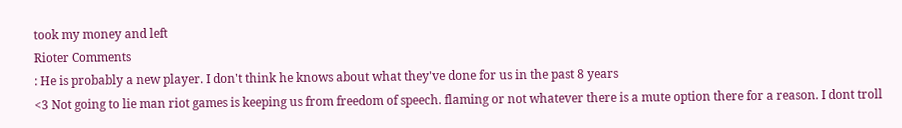took my money and left
Rioter Comments
: He is probably a new player. I don't think he knows about what they've done for us in the past 8 years
<3 Not going to lie man riot games is keeping us from freedom of speech. flaming or not whatever there is a mute option there for a reason. I dont troll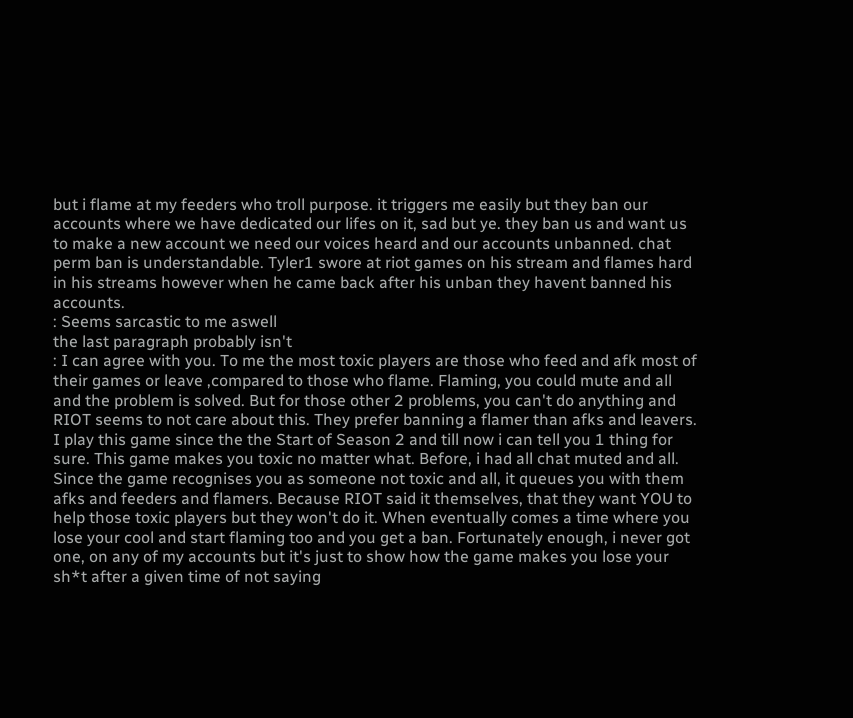but i flame at my feeders who troll purpose. it triggers me easily but they ban our accounts where we have dedicated our lifes on it, sad but ye. they ban us and want us to make a new account we need our voices heard and our accounts unbanned. chat perm ban is understandable. Tyler1 swore at riot games on his stream and flames hard in his streams however when he came back after his unban they havent banned his accounts.
: Seems sarcastic to me aswell
the last paragraph probably isn't
: I can agree with you. To me the most toxic players are those who feed and afk most of their games or leave ,compared to those who flame. Flaming, you could mute and all and the problem is solved. But for those other 2 problems, you can't do anything and RIOT seems to not care about this. They prefer banning a flamer than afks and leavers. I play this game since the the Start of Season 2 and till now i can tell you 1 thing for sure. This game makes you toxic no matter what. Before, i had all chat muted and all. Since the game recognises you as someone not toxic and all, it queues you with them afks and feeders and flamers. Because RIOT said it themselves, that they want YOU to help those toxic players but they won't do it. When eventually comes a time where you lose your cool and start flaming too and you get a ban. Fortunately enough, i never got one, on any of my accounts but it's just to show how the game makes you lose your sh*t after a given time of not saying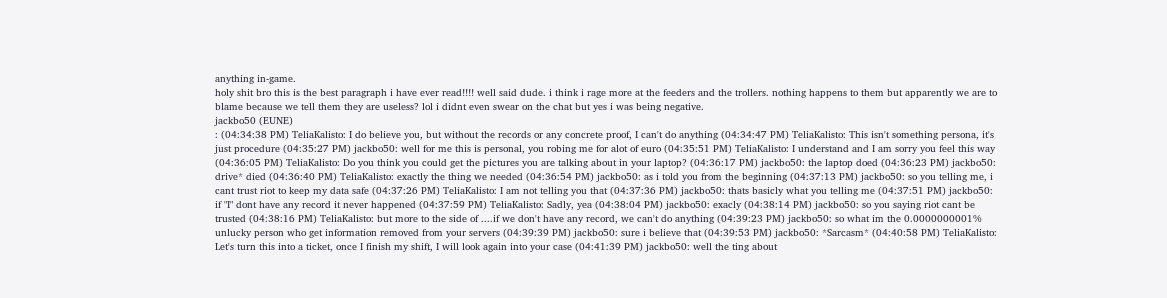anything in-game.
holy shit bro this is the best paragraph i have ever read!!!! well said dude. i think i rage more at the feeders and the trollers. nothing happens to them but apparently we are to blame because we tell them they are useless? lol i didnt even swear on the chat but yes i was being negative.
jackbo50 (EUNE)
: (04:34:38 PM) TeliaKalisto: I do believe you, but without the records or any concrete proof, I can't do anything (04:34:47 PM) TeliaKalisto: This isn't something persona, it's just procedure (04:35:27 PM) jackbo50: well for me this is personal, you robing me for alot of euro (04:35:51 PM) TeliaKalisto: I understand and I am sorry you feel this way (04:36:05 PM) TeliaKalisto: Do you think you could get the pictures you are talking about in your laptop? (04:36:17 PM) jackbo50: the laptop doed (04:36:23 PM) jackbo50: drive* died (04:36:40 PM) TeliaKalisto: exactly the thing we needed (04:36:54 PM) jackbo50: as i told you from the beginning (04:37:13 PM) jackbo50: so you telling me, i cant trust riot to keep my data safe (04:37:26 PM) TeliaKalisto: I am not telling you that (04:37:36 PM) jackbo50: thats basicly what you telling me (04:37:51 PM) jackbo50: if "I" dont have any record it never happened (04:37:59 PM) TeliaKalisto: Sadly, yea (04:38:04 PM) jackbo50: exacly (04:38:14 PM) jackbo50: so you saying riot cant be trusted (04:38:16 PM) TeliaKalisto: but more to the side of ....if we don't have any record, we can't do anything (04:39:23 PM) jackbo50: so what im the 0.0000000001% unlucky person who get information removed from your servers (04:39:39 PM) jackbo50: sure i believe that (04:39:53 PM) jackbo50: *Sarcasm* (04:40:58 PM) TeliaKalisto: Let's turn this into a ticket, once I finish my shift, I will look again into your case (04:41:39 PM) jackbo50: well the ting about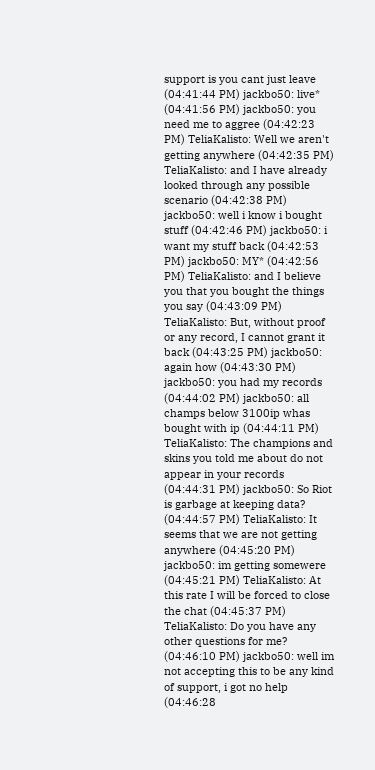support is you cant just leave (04:41:44 PM) jackbo50: live* (04:41:56 PM) jackbo50: you need me to aggree (04:42:23 PM) TeliaKalisto: Well we aren't getting anywhere (04:42:35 PM) TeliaKalisto: and I have already looked through any possible scenario (04:42:38 PM) jackbo50: well i know i bought stuff (04:42:46 PM) jackbo50: i want my stuff back (04:42:53 PM) jackbo50: MY* (04:42:56 PM) TeliaKalisto: and I believe you that you bought the things you say (04:43:09 PM) TeliaKalisto: But, without proof or any record, I cannot grant it back (04:43:25 PM) jackbo50: again how (04:43:30 PM) jackbo50: you had my records (04:44:02 PM) jackbo50: all champs below 3100ip whas bought with ip (04:44:11 PM) TeliaKalisto: The champions and skins you told me about do not appear in your records (04:44:31 PM) jackbo50: So Riot is garbage at keeping data? (04:44:57 PM) TeliaKalisto: It seems that we are not getting anywhere (04:45:20 PM) jackbo50: im getting somewere (04:45:21 PM) TeliaKalisto: At this rate I will be forced to close the chat (04:45:37 PM) TeliaKalisto: Do you have any other questions for me? (04:46:10 PM) jackbo50: well im not accepting this to be any kind of support, i got no help (04:46:28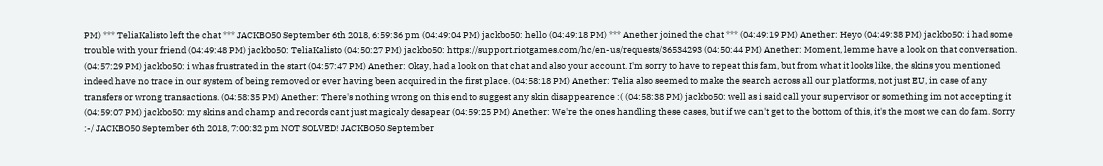PM) *** TeliaKalisto left the chat *** JACKBO50 September 6th 2018, 6:59:36 pm (04:49:04 PM) jackbo50: hello (04:49:18 PM) *** Anether joined the chat *** (04:49:19 PM) Anether: Heyo (04:49:38 PM) jackbo50: i had some trouble with your friend (04:49:48 PM) jackbo50: TeliaKalisto (04:50:27 PM) jackbo50: https://support.riotgames.com/hc/en-us/requests/36534293 (04:50:44 PM) Anether: Moment, lemme have a look on that conversation. (04:57:29 PM) jackbo50: i whas frustrated in the start (04:57:47 PM) Anether: Okay, had a look on that chat and also your account. I'm sorry to have to repeat this fam, but from what it looks like, the skins you mentioned indeed have no trace in our system of being removed or ever having been acquired in the first place. (04:58:18 PM) Anether: Telia also seemed to make the search across all our platforms, not just EU, in case of any transfers or wrong transactions. (04:58:35 PM) Anether: There's nothing wrong on this end to suggest any skin disappearence :( (04:58:38 PM) jackbo50: well as i said call your supervisor or something im not accepting it (04:59:07 PM) jackbo50: my skins and champ and records cant just magicaly desapear (04:59:25 PM) Anether: We're the ones handling these cases, but if we can't get to the bottom of this, it's the most we can do fam. Sorry :-/ JACKBO50 September 6th 2018, 7:00:32 pm NOT SOLVED! JACKBO50 September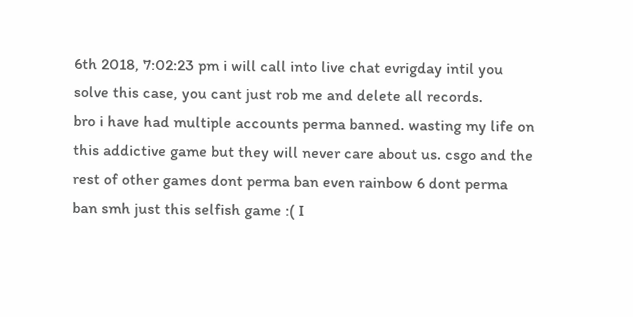6th 2018, 7:02:23 pm i will call into live chat evrigday intil you solve this case, you cant just rob me and delete all records.
bro i have had multiple accounts perma banned. wasting my life on this addictive game but they will never care about us. csgo and the rest of other games dont perma ban even rainbow 6 dont perma ban smh just this selfish game :( I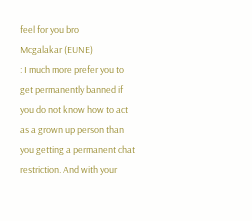feel for you bro
Mcgalakar (EUNE)
: I much more prefer you to get permanently banned if you do not know how to act as a grown up person than you getting a permanent chat restriction. And with your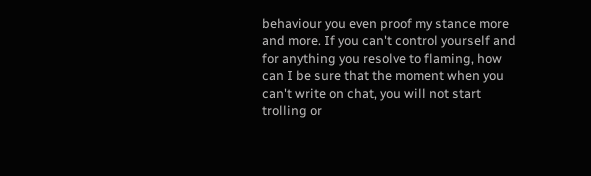behaviour you even proof my stance more and more. If you can't control yourself and for anything you resolve to flaming, how can I be sure that the moment when you can't write on chat, you will not start trolling or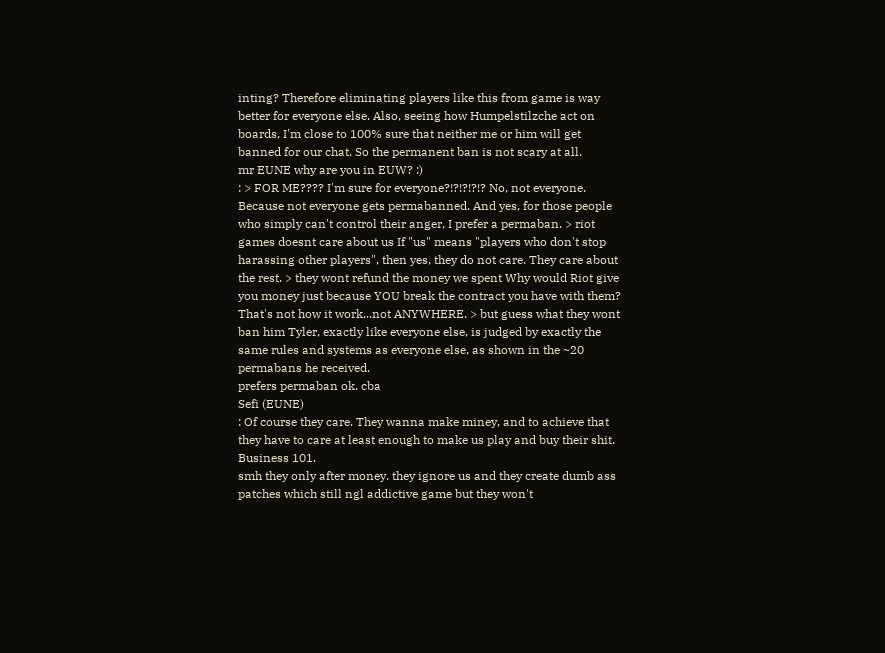inting? Therefore eliminating players like this from game is way better for everyone else. Also, seeing how Humpelstilzche act on boards, I'm close to 100% sure that neither me or him will get banned for our chat. So the permanent ban is not scary at all.
mr EUNE why are you in EUW? :)
: > FOR ME???? I'm sure for everyone?!?!?!?!? No, not everyone. Because not everyone gets permabanned. And yes, for those people who simply can't control their anger, I prefer a permaban. > riot games doesnt care about us If "us" means "players who don't stop harassing other players", then yes, they do not care. They care about the rest. > they wont refund the money we spent Why would Riot give you money just because YOU break the contract you have with them? That's not how it work...not ANYWHERE. > but guess what they wont ban him Tyler, exactly like everyone else, is judged by exactly the same rules and systems as everyone else, as shown in the ~20 permabans he received.
prefers permaban ok. cba
Sefi (EUNE)
: Of course they care. They wanna make miney, and to achieve that they have to care at least enough to make us play and buy their shit. Business 101.
smh they only after money. they ignore us and they create dumb ass patches which still ngl addictive game but they won't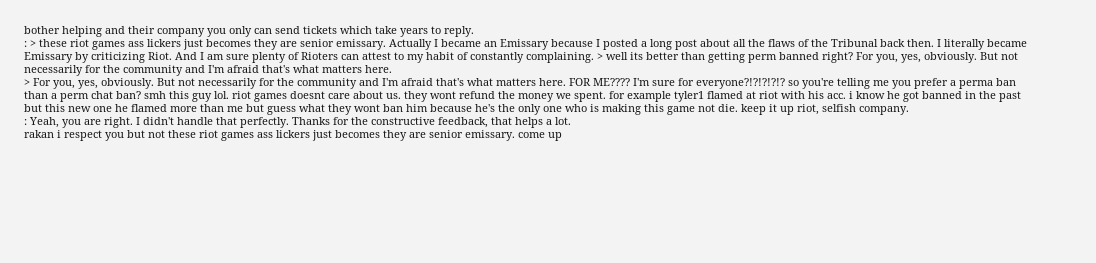bother helping and their company you only can send tickets which take years to reply.
: > these riot games ass lickers just becomes they are senior emissary. Actually I became an Emissary because I posted a long post about all the flaws of the Tribunal back then. I literally became Emissary by criticizing Riot. And I am sure plenty of Rioters can attest to my habit of constantly complaining. > well its better than getting perm banned right? For you, yes, obviously. But not necessarily for the community and I'm afraid that's what matters here.
> For you, yes, obviously. But not necessarily for the community and I'm afraid that's what matters here. FOR ME???? I'm sure for everyone?!?!?!?!? so you're telling me you prefer a perma ban than a perm chat ban? smh this guy lol. riot games doesnt care about us. they wont refund the money we spent. for example tyler1 flamed at riot with his acc. i know he got banned in the past but this new one he flamed more than me but guess what they wont ban him because he's the only one who is making this game not die. keep it up riot, selfish company.
: Yeah, you are right. I didn't handle that perfectly. Thanks for the constructive feedback, that helps a lot.
rakan i respect you but not these riot games ass lickers just becomes they are senior emissary. come up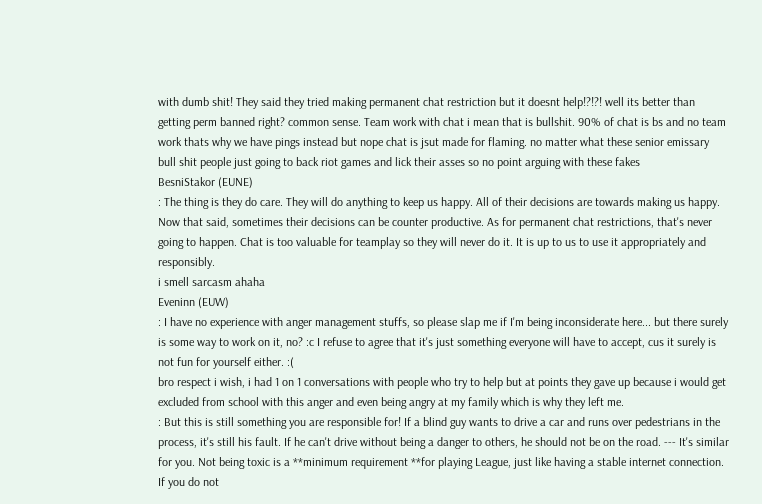with dumb shit! They said they tried making permanent chat restriction but it doesnt help!?!?! well its better than getting perm banned right? common sense. Team work with chat i mean that is bullshit. 90% of chat is bs and no team work thats why we have pings instead but nope chat is jsut made for flaming. no matter what these senior emissary bull shit people just going to back riot games and lick their asses so no point arguing with these fakes
BesniStakor (EUNE)
: The thing is they do care. They will do anything to keep us happy. All of their decisions are towards making us happy. Now that said, sometimes their decisions can be counter productive. As for permanent chat restrictions, that's never going to happen. Chat is too valuable for teamplay so they will never do it. It is up to us to use it appropriately and responsibly.
i smell sarcasm ahaha
Eveninn (EUW)
: I have no experience with anger management stuffs, so please slap me if I'm being inconsiderate here... but there surely is some way to work on it, no? :c I refuse to agree that it's just something everyone will have to accept, cus it surely is not fun for yourself either. :(
bro respect i wish, i had 1 on 1 conversations with people who try to help but at points they gave up because i would get excluded from school with this anger and even being angry at my family which is why they left me.
: But this is still something you are responsible for! If a blind guy wants to drive a car and runs over pedestrians in the process, it's still his fault. If he can't drive without being a danger to others, he should not be on the road. --- It's similar for you. Not being toxic is a **minimum requirement **for playing League, just like having a stable internet connection. If you do not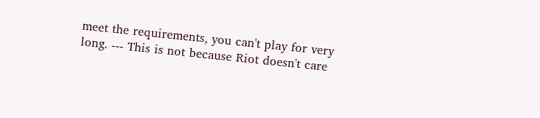meet the requirements, you can't play for very long. --- This is not because Riot doesn't care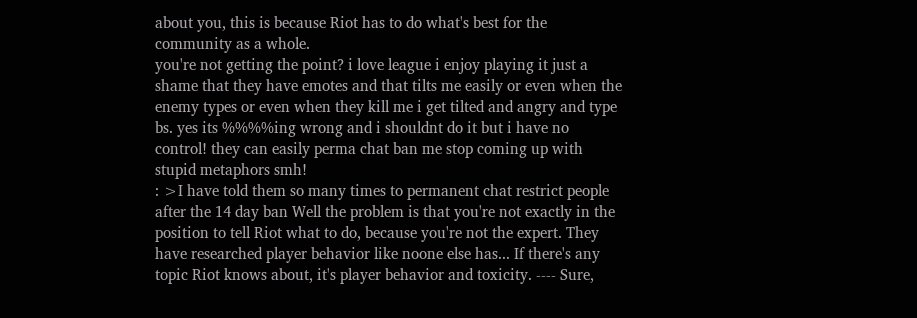about you, this is because Riot has to do what's best for the community as a whole.
you're not getting the point? i love league i enjoy playing it just a shame that they have emotes and that tilts me easily or even when the enemy types or even when they kill me i get tilted and angry and type bs. yes its %%%%ing wrong and i shouldnt do it but i have no control! they can easily perma chat ban me stop coming up with stupid metaphors smh!
: >I have told them so many times to permanent chat restrict people after the 14 day ban Well the problem is that you're not exactly in the position to tell Riot what to do, because you're not the expert. They have researched player behavior like noone else has... If there's any topic Riot knows about, it's player behavior and toxicity. ---- Sure,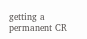getting a permanent CR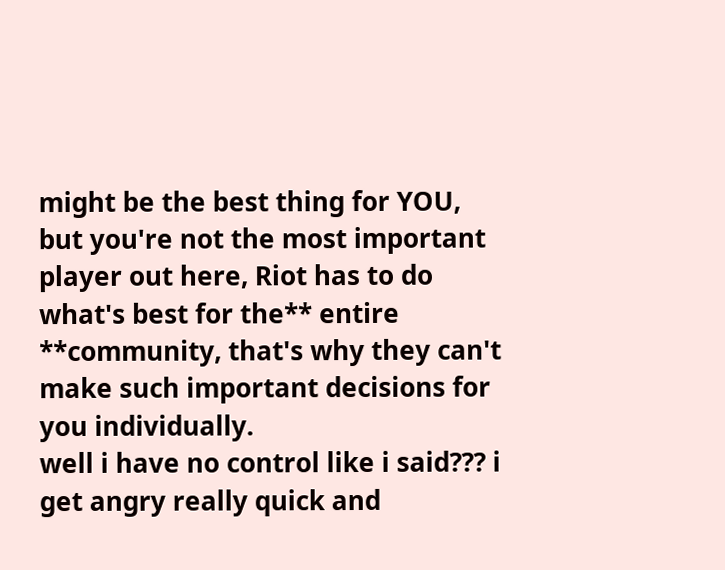might be the best thing for YOU, but you're not the most important player out here, Riot has to do what's best for the** entire **community, that's why they can't make such important decisions for you individually.
well i have no control like i said??? i get angry really quick and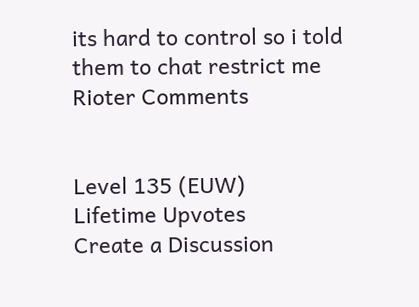its hard to control so i told them to chat restrict me
Rioter Comments


Level 135 (EUW)
Lifetime Upvotes
Create a Discussion